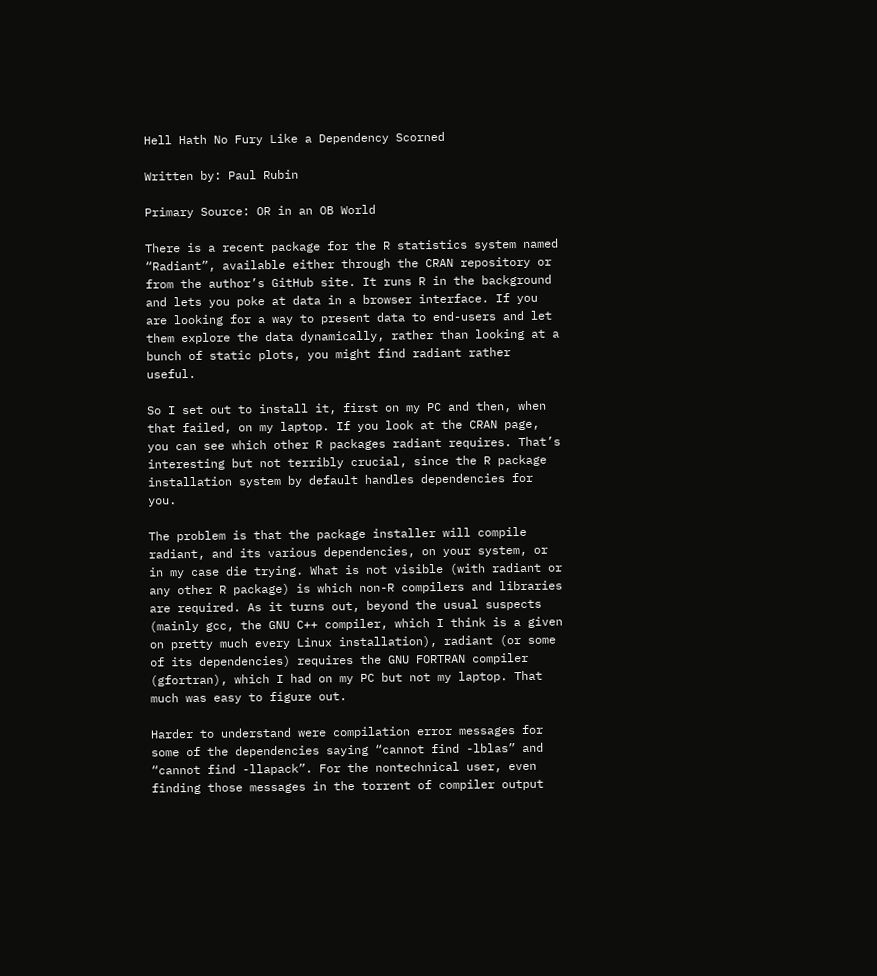Hell Hath No Fury Like a Dependency Scorned

Written by: Paul Rubin

Primary Source: OR in an OB World

There is a recent package for the R statistics system named “Radiant”, available either through the CRAN repository or from the author’s GitHub site. It runs R in the background and lets you poke at data in a browser interface. If you are looking for a way to present data to end-users and let them explore the data dynamically, rather than looking at a bunch of static plots, you might find radiant rather useful.

So I set out to install it, first on my PC and then, when that failed, on my laptop. If you look at the CRAN page, you can see which other R packages radiant requires. That’s interesting but not terribly crucial, since the R package installation system by default handles dependencies for you.

The problem is that the package installer will compile radiant, and its various dependencies, on your system, or in my case die trying. What is not visible (with radiant or any other R package) is which non-R compilers and libraries are required. As it turns out, beyond the usual suspects (mainly gcc, the GNU C++ compiler, which I think is a given on pretty much every Linux installation), radiant (or some of its dependencies) requires the GNU FORTRAN compiler (gfortran), which I had on my PC but not my laptop. That much was easy to figure out.

Harder to understand were compilation error messages for some of the dependencies saying “cannot find -lblas” and “cannot find -llapack”. For the nontechnical user, even finding those messages in the torrent of compiler output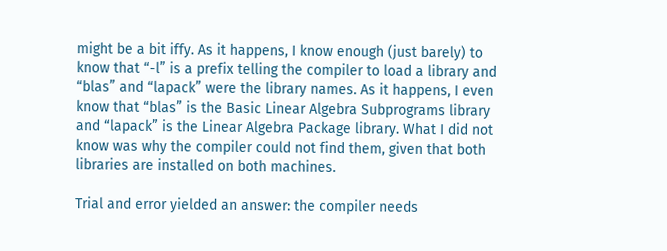might be a bit iffy. As it happens, I know enough (just barely) to know that “-l” is a prefix telling the compiler to load a library and “blas” and “lapack” were the library names. As it happens, I even know that “blas” is the Basic Linear Algebra Subprograms library and “lapack” is the Linear Algebra Package library. What I did not know was why the compiler could not find them, given that both libraries are installed on both machines.

Trial and error yielded an answer: the compiler needs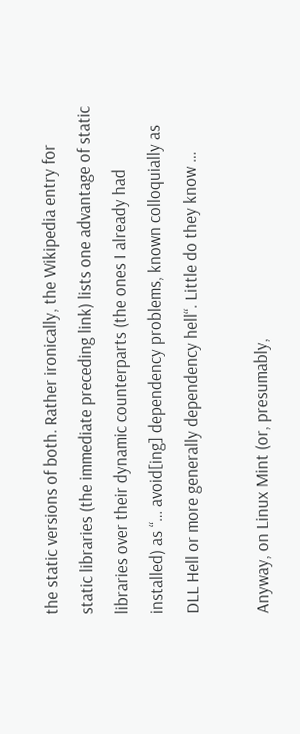the static versions of both. Rather ironically, the Wikipedia entry for static libraries (the immediate preceding link) lists one advantage of static libraries over their dynamic counterparts (the ones I already had installed) as “… avoid[ing] dependency problems, known colloquially as DLL Hell or more generally dependency hell“. Little do they know …

Anyway, on Linux Mint (or, presumably,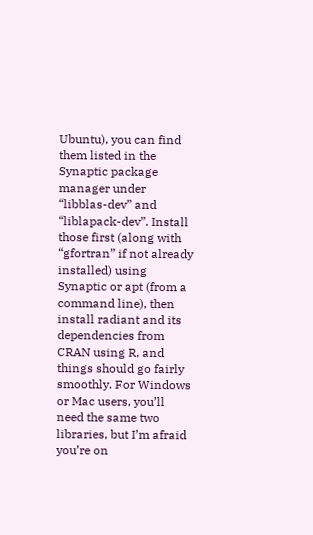Ubuntu), you can find them listed in the Synaptic package manager under “libblas-dev” and “liblapack-dev”. Install those first (along with “gfortran” if not already installed) using Synaptic or apt (from a command line), then install radiant and its dependencies from CRAN using R, and things should go fairly smoothly. For Windows or Mac users, you’ll need the same two libraries, but I’m afraid you’re on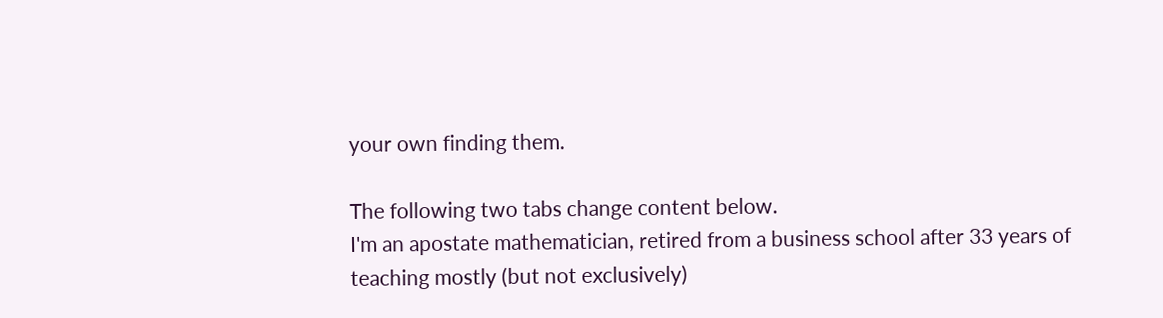your own finding them.

The following two tabs change content below.
I'm an apostate mathematician, retired from a business school after 33 years of teaching mostly (but not exclusively)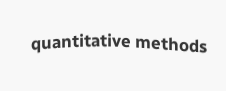quantitative methods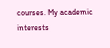courses. My academic interests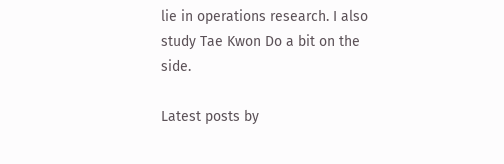lie in operations research. I also study Tae Kwon Do a bit on the side.

Latest posts by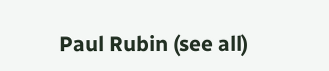Paul Rubin (see all)